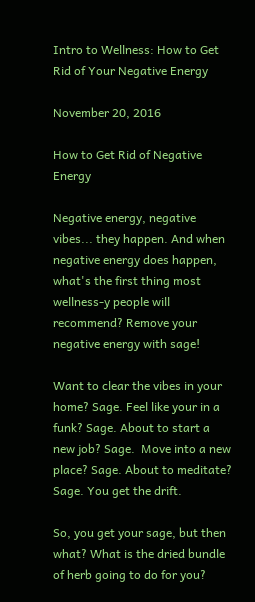Intro to Wellness: How to Get Rid of Your Negative Energy

November 20, 2016

How to Get Rid of Negative Energy

Negative energy, negative vibes... they happen. And when negative energy does happen, what's the first thing most wellness-y people will recommend? Remove your negative energy with sage!

Want to clear the vibes in your home? Sage. Feel like your in a funk? Sage. About to start a new job? Sage.  Move into a new place? Sage. About to meditate? Sage. You get the drift.

So, you get your sage, but then what? What is the dried bundle of herb going to do for you?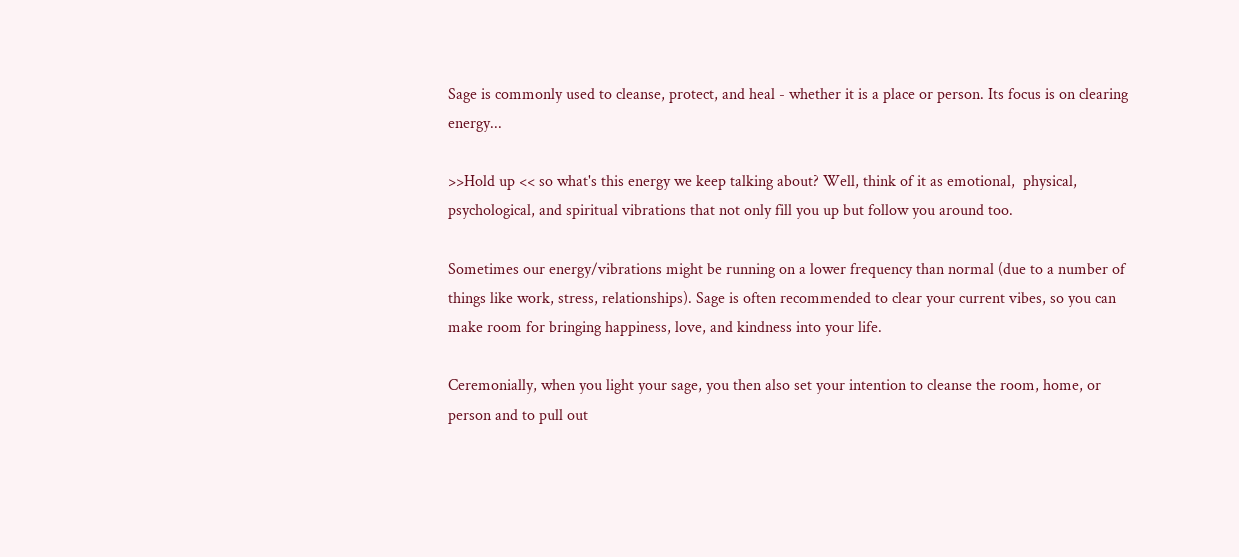Sage is commonly used to cleanse, protect, and heal - whether it is a place or person. Its focus is on clearing energy...

>>Hold up << so what's this energy we keep talking about? Well, think of it as emotional,  physical, psychological, and spiritual vibrations that not only fill you up but follow you around too.

Sometimes our energy/vibrations might be running on a lower frequency than normal (due to a number of things like work, stress, relationships). Sage is often recommended to clear your current vibes, so you can make room for bringing happiness, love, and kindness into your life.

Ceremonially, when you light your sage, you then also set your intention to cleanse the room, home, or person and to pull out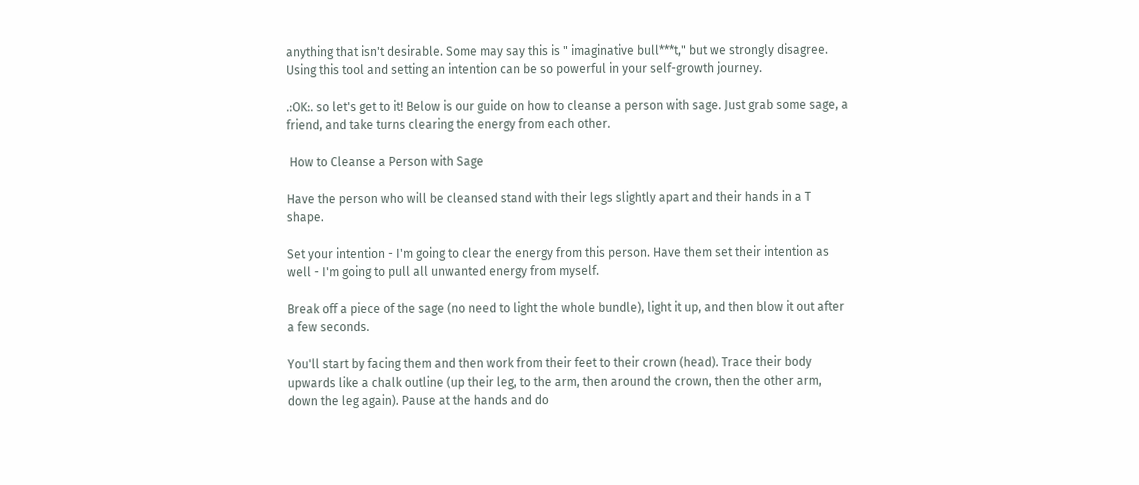anything that isn't desirable. Some may say this is " imaginative bull***t," but we strongly disagree. Using this tool and setting an intention can be so powerful in your self-growth journey.

.:OK:. so let's get to it! Below is our guide on how to cleanse a person with sage. Just grab some sage, a friend, and take turns clearing the energy from each other.

 How to Cleanse a Person with Sage

Have the person who will be cleansed stand with their legs slightly apart and their hands in a T shape.

Set your intention - I'm going to clear the energy from this person. Have them set their intention as well - I'm going to pull all unwanted energy from myself.

Break off a piece of the sage (no need to light the whole bundle), light it up, and then blow it out after a few seconds.

You'll start by facing them and then work from their feet to their crown (head). Trace their body upwards like a chalk outline (up their leg, to the arm, then around the crown, then the other arm, down the leg again). Pause at the hands and do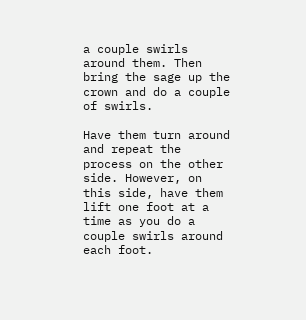a couple swirls around them. Then bring the sage up the crown and do a couple of swirls.

Have them turn around and repeat the process on the other side. However, on this side, have them lift one foot at a time as you do a couple swirls around each foot.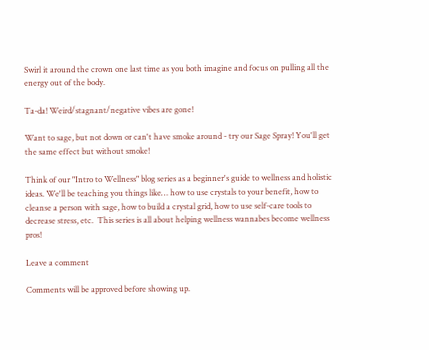Swirl it around the crown one last time as you both imagine and focus on pulling all the energy out of the body.

Ta-da! Weird/stagnant/negative vibes are gone!

Want to sage, but not down or can't have smoke around - try our Sage Spray! You'll get the same effect but without smoke!

Think of our "Intro to Wellness" blog series as a beginner's guide to wellness and holistic ideas. We'll be teaching you things like… how to use crystals to your benefit, how to cleanse a person with sage, how to build a crystal grid, how to use self-care tools to decrease stress, etc.  This series is all about helping wellness wannabes become wellness pros!

Leave a comment

Comments will be approved before showing up.